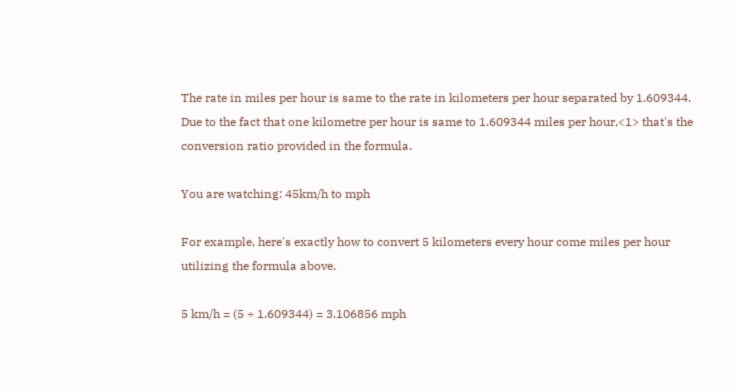The rate in miles per hour is same to the rate in kilometers per hour separated by 1.609344. Due to the fact that one kilometre per hour is same to 1.609344 miles per hour,<1> that's the conversion ratio provided in the formula.

You are watching: 45km/h to mph

For example, here's exactly how to convert 5 kilometers every hour come miles per hour utilizing the formula above.

5 km/h = (5 ÷ 1.609344) = 3.106856 mph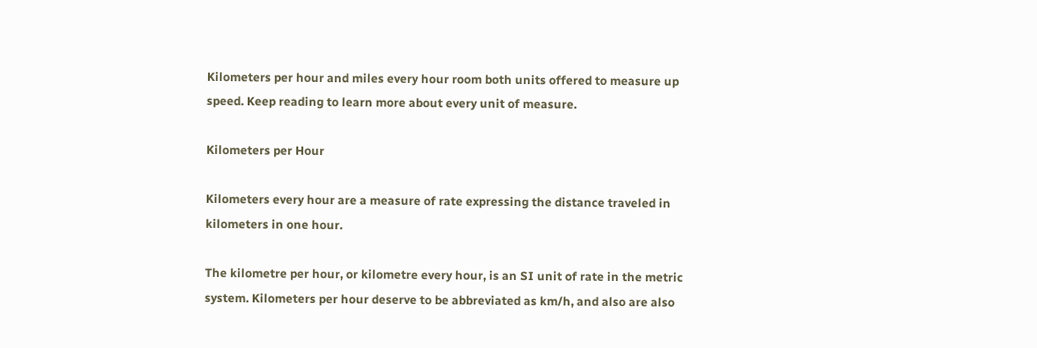Kilometers per hour and miles every hour room both units offered to measure up speed. Keep reading to learn more about every unit of measure.

Kilometers per Hour

Kilometers every hour are a measure of rate expressing the distance traveled in kilometers in one hour.

The kilometre per hour, or kilometre every hour, is an SI unit of rate in the metric system. Kilometers per hour deserve to be abbreviated as km/h, and also are also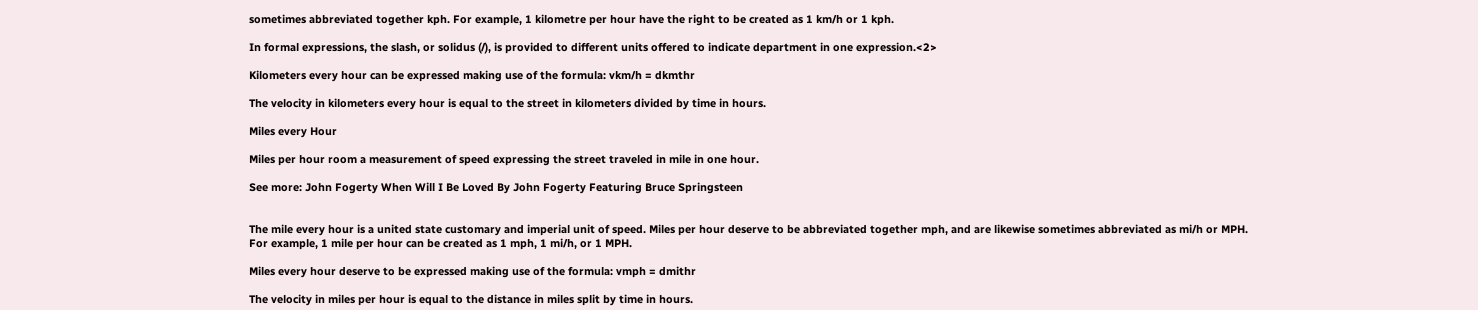sometimes abbreviated together kph. For example, 1 kilometre per hour have the right to be created as 1 km/h or 1 kph.

In formal expressions, the slash, or solidus (/), is provided to different units offered to indicate department in one expression.<2>

Kilometers every hour can be expressed making use of the formula: vkm/h = dkmthr

The velocity in kilometers every hour is equal to the street in kilometers divided by time in hours.

Miles every Hour

Miles per hour room a measurement of speed expressing the street traveled in mile in one hour.

See more: John Fogerty When Will I Be Loved By John Fogerty Featuring Bruce Springsteen


The mile every hour is a united state customary and imperial unit of speed. Miles per hour deserve to be abbreviated together mph, and are likewise sometimes abbreviated as mi/h or MPH. For example, 1 mile per hour can be created as 1 mph, 1 mi/h, or 1 MPH.

Miles every hour deserve to be expressed making use of the formula: vmph = dmithr

The velocity in miles per hour is equal to the distance in miles split by time in hours.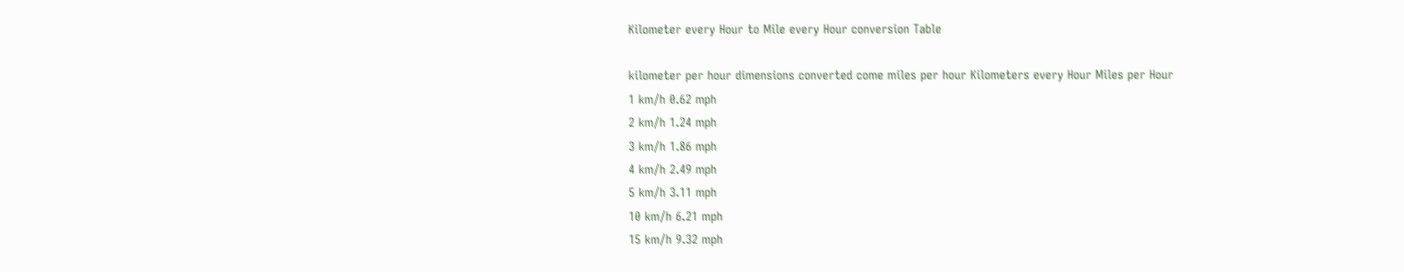Kilometer every Hour to Mile every Hour conversion Table

kilometer per hour dimensions converted come miles per hour Kilometers every Hour Miles per Hour
1 km/h 0.62 mph
2 km/h 1.24 mph
3 km/h 1.86 mph
4 km/h 2.49 mph
5 km/h 3.11 mph
10 km/h 6.21 mph
15 km/h 9.32 mph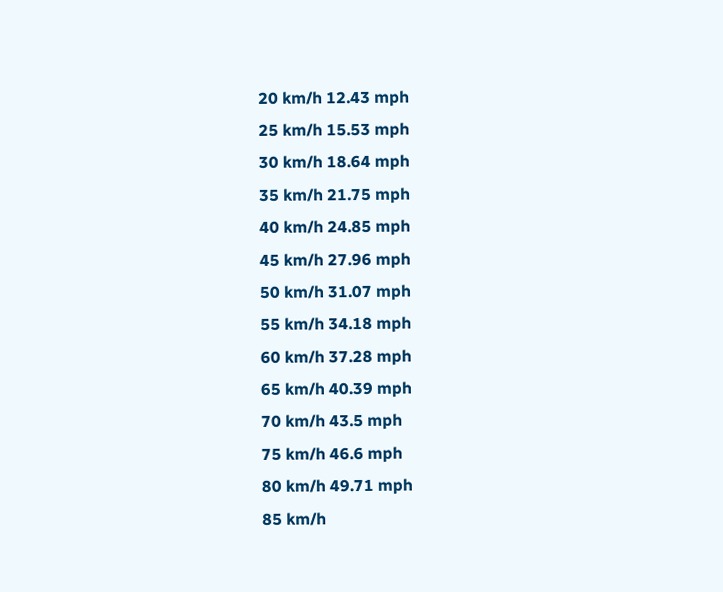20 km/h 12.43 mph
25 km/h 15.53 mph
30 km/h 18.64 mph
35 km/h 21.75 mph
40 km/h 24.85 mph
45 km/h 27.96 mph
50 km/h 31.07 mph
55 km/h 34.18 mph
60 km/h 37.28 mph
65 km/h 40.39 mph
70 km/h 43.5 mph
75 km/h 46.6 mph
80 km/h 49.71 mph
85 km/h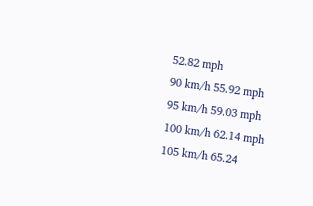52.82 mph
90 km/h 55.92 mph
95 km/h 59.03 mph
100 km/h 62.14 mph
105 km/h 65.24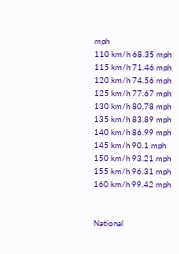mph
110 km/h 68.35 mph
115 km/h 71.46 mph
120 km/h 74.56 mph
125 km/h 77.67 mph
130 km/h 80.78 mph
135 km/h 83.89 mph
140 km/h 86.99 mph
145 km/h 90.1 mph
150 km/h 93.21 mph
155 km/h 96.31 mph
160 km/h 99.42 mph


National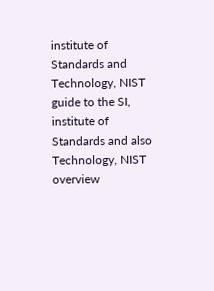institute of Standards and Technology, NIST guide to the SI, institute of Standards and also Technology, NIST overview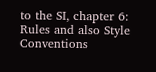to the SI, chapter 6: Rules and also Style Conventions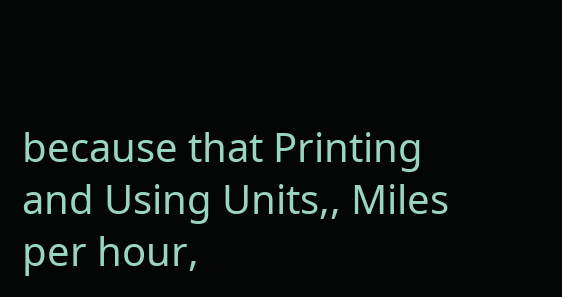because that Printing and Using Units,, Miles per hour,